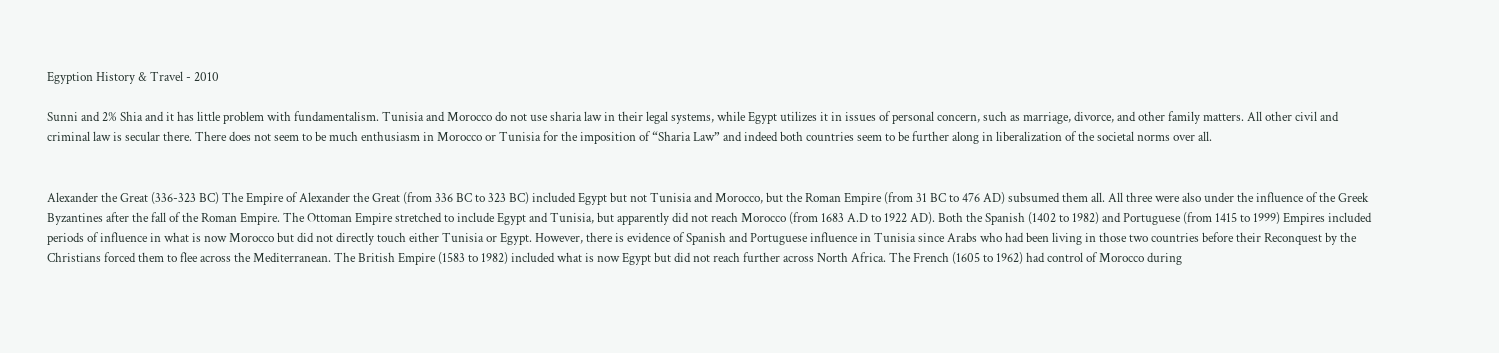Egyption History & Travel - 2010

Sunni and 2% Shia and it has little problem with fundamentalism. Tunisia and Morocco do not use sharia law in their legal systems, while Egypt utilizes it in issues of personal concern, such as marriage, divorce, and other family matters. All other civil and criminal law is secular there. There does not seem to be much enthusiasm in Morocco or Tunisia for the imposition of “Sharia Law” and indeed both countries seem to be further along in liberalization of the societal norms over all.


Alexander the Great (336-323 BC) The Empire of Alexander the Great (from 336 BC to 323 BC) included Egypt but not Tunisia and Morocco, but the Roman Empire (from 31 BC to 476 AD) subsumed them all. All three were also under the influence of the Greek Byzantines after the fall of the Roman Empire. The Ottoman Empire stretched to include Egypt and Tunisia, but apparently did not reach Morocco (from 1683 A.D to 1922 AD). Both the Spanish (1402 to 1982) and Portuguese (from 1415 to 1999) Empires included periods of influence in what is now Morocco but did not directly touch either Tunisia or Egypt. However, there is evidence of Spanish and Portuguese influence in Tunisia since Arabs who had been living in those two countries before their Reconquest by the Christians forced them to flee across the Mediterranean. The British Empire (1583 to 1982) included what is now Egypt but did not reach further across North Africa. The French (1605 to 1962) had control of Morocco during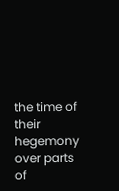the time of their hegemony over parts of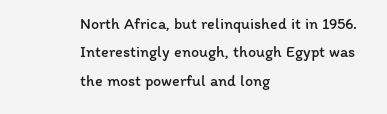North Africa, but relinquished it in 1956. Interestingly enough, though Egypt was the most powerful and long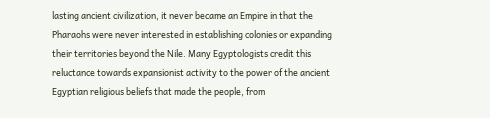lasting ancient civilization, it never became an Empire in that the Pharaohs were never interested in establishing colonies or expanding their territories beyond the Nile. Many Egyptologists credit this reluctance towards expansionist activity to the power of the ancient Egyptian religious beliefs that made the people, from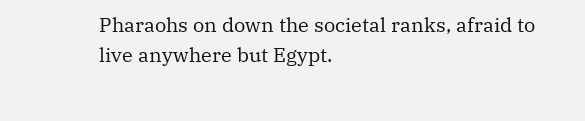Pharaohs on down the societal ranks, afraid to live anywhere but Egypt.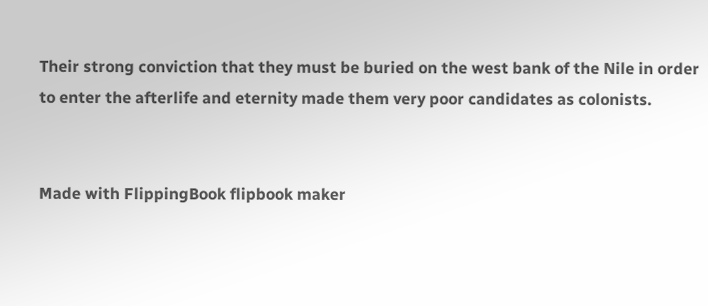Their strong conviction that they must be buried on the west bank of the Nile in order to enter the afterlife and eternity made them very poor candidates as colonists.


Made with FlippingBook flipbook maker